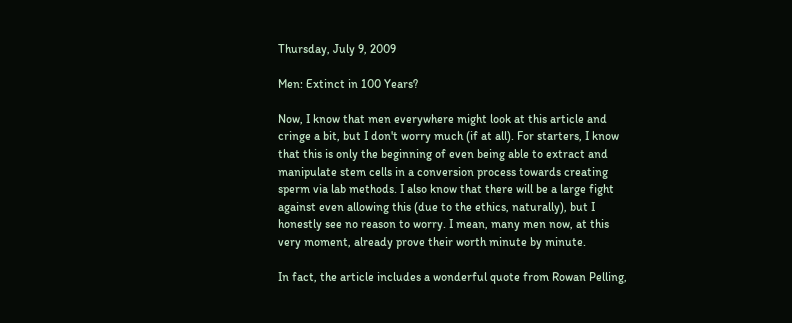Thursday, July 9, 2009

Men: Extinct in 100 Years?

Now, I know that men everywhere might look at this article and cringe a bit, but I don't worry much (if at all). For starters, I know that this is only the beginning of even being able to extract and manipulate stem cells in a conversion process towards creating sperm via lab methods. I also know that there will be a large fight against even allowing this (due to the ethics, naturally), but I honestly see no reason to worry. I mean, many men now, at this very moment, already prove their worth minute by minute.

In fact, the article includes a wonderful quote from Rowan Pelling,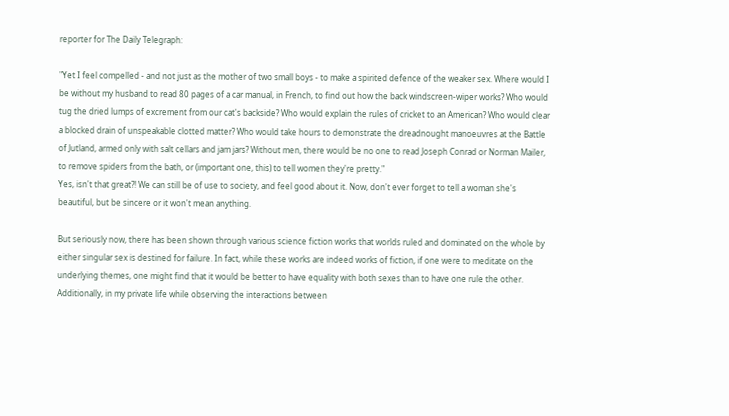reporter for The Daily Telegraph:

"Yet I feel compelled - and not just as the mother of two small boys - to make a spirited defence of the weaker sex. Where would I be without my husband to read 80 pages of a car manual, in French, to find out how the back windscreen-wiper works? Who would tug the dried lumps of excrement from our cat's backside? Who would explain the rules of cricket to an American? Who would clear a blocked drain of unspeakable clotted matter? Who would take hours to demonstrate the dreadnought manoeuvres at the Battle of Jutland, armed only with salt cellars and jam jars? Without men, there would be no one to read Joseph Conrad or Norman Mailer, to remove spiders from the bath, or (important one, this) to tell women they're pretty."
Yes, isn't that great?! We can still be of use to society, and feel good about it. Now, don't ever forget to tell a woman she's beautiful, but be sincere or it won't mean anything.

But seriously now, there has been shown through various science fiction works that worlds ruled and dominated on the whole by either singular sex is destined for failure. In fact, while these works are indeed works of fiction, if one were to meditate on the underlying themes, one might find that it would be better to have equality with both sexes than to have one rule the other. Additionally, in my private life while observing the interactions between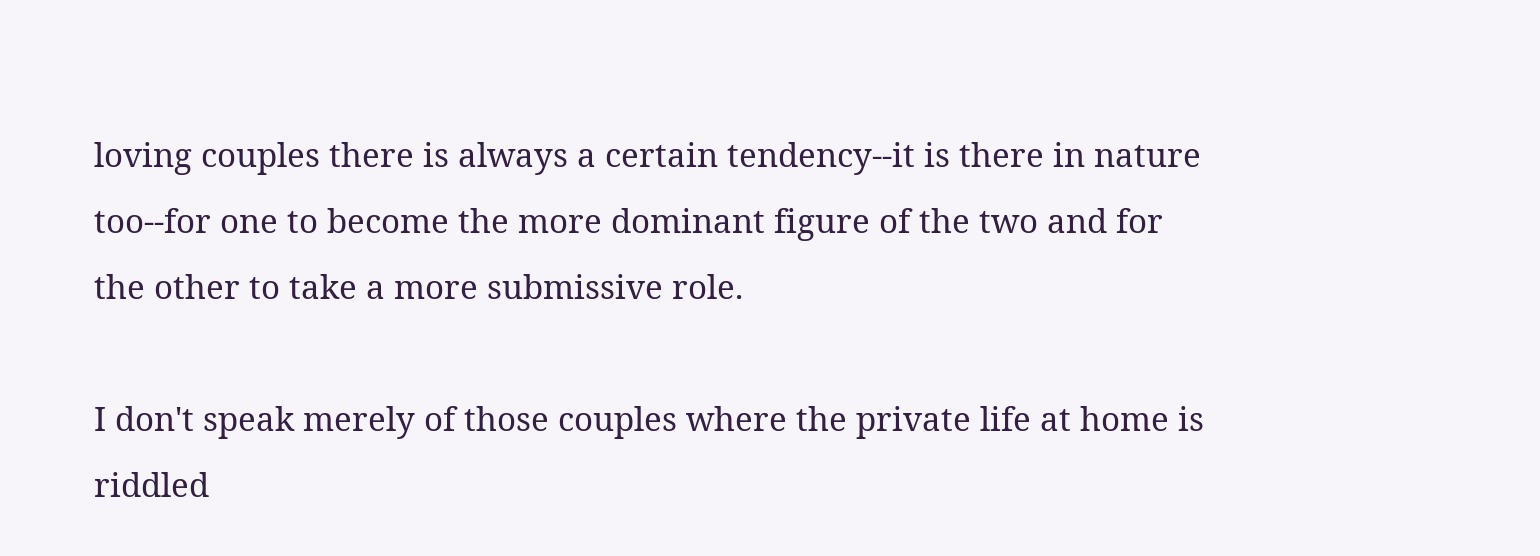loving couples there is always a certain tendency--it is there in nature too--for one to become the more dominant figure of the two and for the other to take a more submissive role.

I don't speak merely of those couples where the private life at home is riddled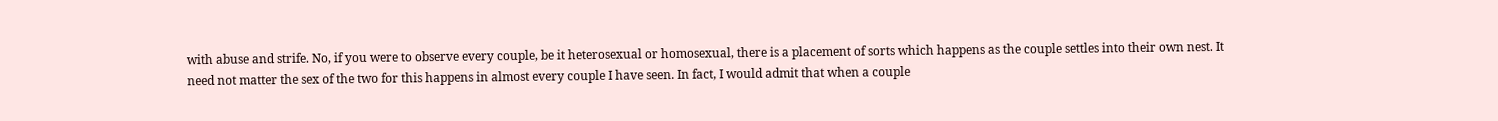with abuse and strife. No, if you were to observe every couple, be it heterosexual or homosexual, there is a placement of sorts which happens as the couple settles into their own nest. It need not matter the sex of the two for this happens in almost every couple I have seen. In fact, I would admit that when a couple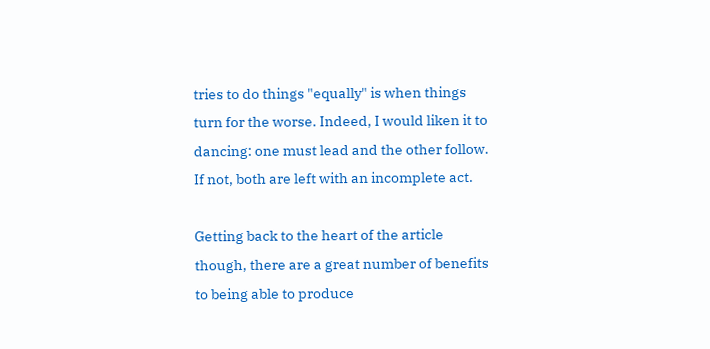tries to do things "equally" is when things turn for the worse. Indeed, I would liken it to dancing: one must lead and the other follow. If not, both are left with an incomplete act.

Getting back to the heart of the article though, there are a great number of benefits to being able to produce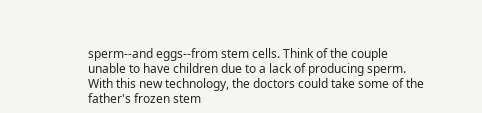sperm--and eggs--from stem cells. Think of the couple unable to have children due to a lack of producing sperm. With this new technology, the doctors could take some of the father's frozen stem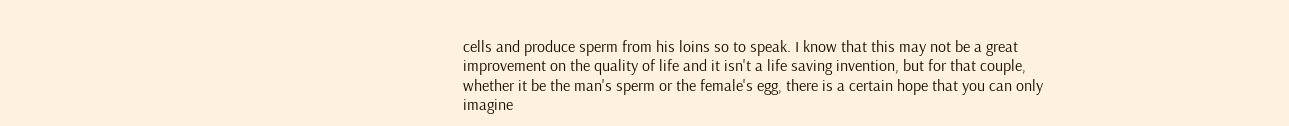cells and produce sperm from his loins so to speak. I know that this may not be a great improvement on the quality of life and it isn't a life saving invention, but for that couple, whether it be the man's sperm or the female's egg, there is a certain hope that you can only imagine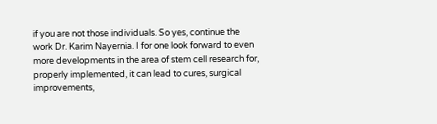if you are not those individuals. So yes, continue the work Dr. Karim Nayernia. I for one look forward to even more developments in the area of stem cell research for, properly implemented, it can lead to cures, surgical improvements,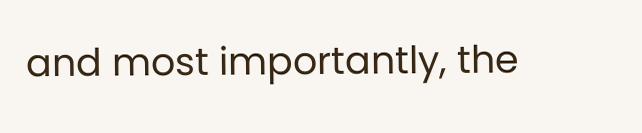and most importantly, the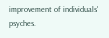improvement of individuals' psyches.